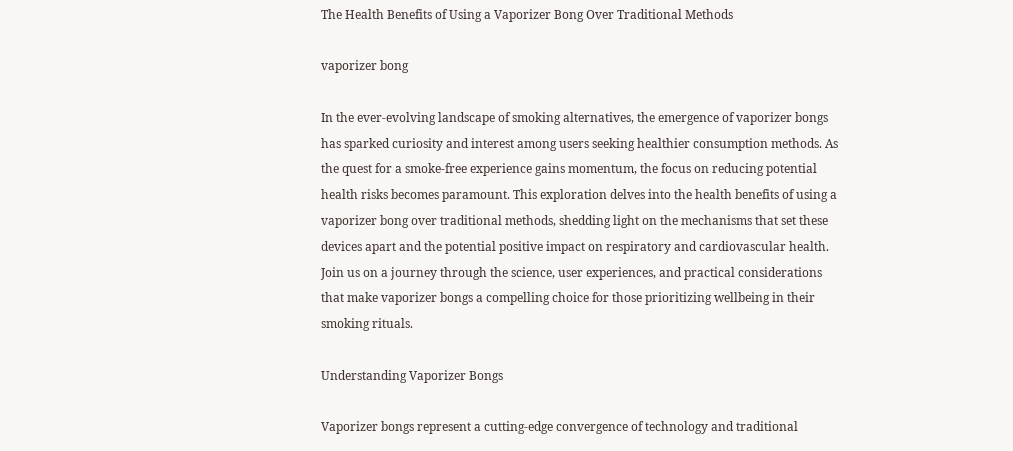The Health Benefits of Using a Vaporizer Bong Over Traditional Methods

vaporizer bong

In the ever-evolving landscape of smoking alternatives, the emergence of vaporizer bongs has sparked curiosity and interest among users seeking healthier consumption methods. As the quest for a smoke-free experience gains momentum, the focus on reducing potential health risks becomes paramount. This exploration delves into the health benefits of using a vaporizer bong over traditional methods, shedding light on the mechanisms that set these devices apart and the potential positive impact on respiratory and cardiovascular health. Join us on a journey through the science, user experiences, and practical considerations that make vaporizer bongs a compelling choice for those prioritizing wellbeing in their smoking rituals.

Understanding Vaporizer Bongs

Vaporizer bongs represent a cutting-edge convergence of technology and traditional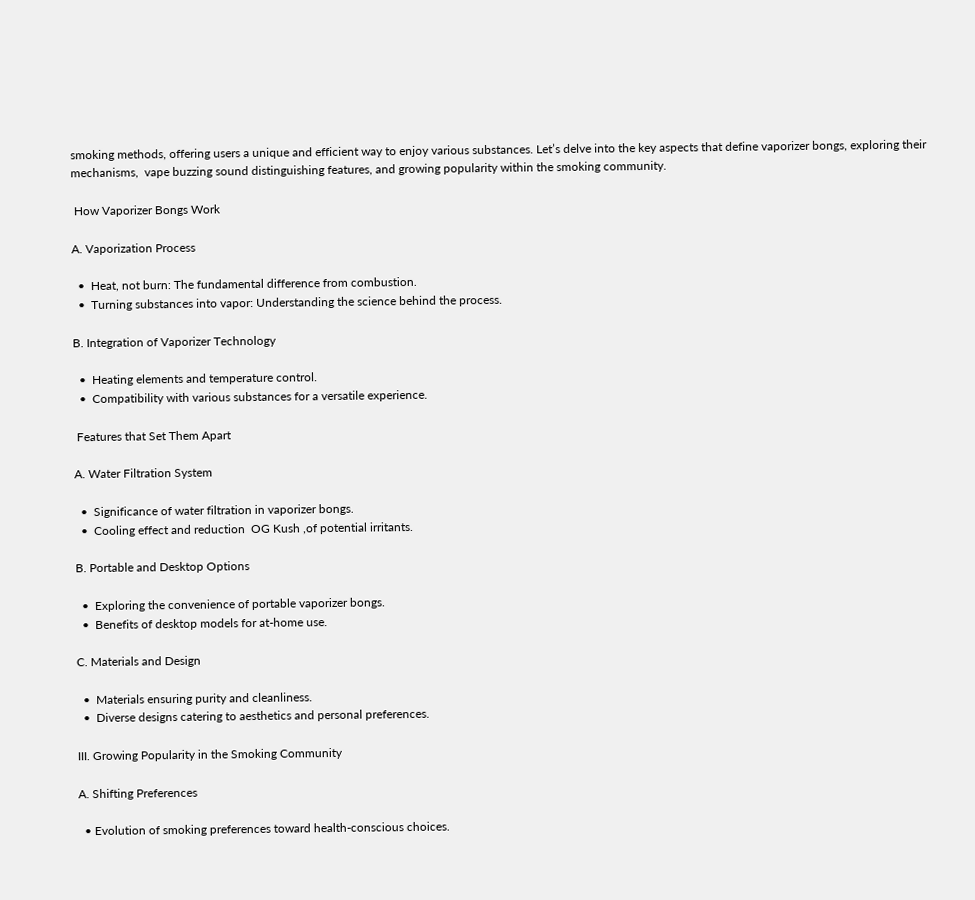smoking methods, offering users a unique and efficient way to enjoy various substances. Let’s delve into the key aspects that define vaporizer bongs, exploring their mechanisms,  vape buzzing sound distinguishing features, and growing popularity within the smoking community.

 How Vaporizer Bongs Work

A. Vaporization Process

  •  Heat, not burn: The fundamental difference from combustion.
  •  Turning substances into vapor: Understanding the science behind the process.

B. Integration of Vaporizer Technology

  •  Heating elements and temperature control.
  •  Compatibility with various substances for a versatile experience.

 Features that Set Them Apart

A. Water Filtration System

  •  Significance of water filtration in vaporizer bongs.
  •  Cooling effect and reduction  OG Kush ,of potential irritants.

B. Portable and Desktop Options

  •  Exploring the convenience of portable vaporizer bongs.
  •  Benefits of desktop models for at-home use.

C. Materials and Design

  •  Materials ensuring purity and cleanliness.
  •  Diverse designs catering to aesthetics and personal preferences.

III. Growing Popularity in the Smoking Community

A. Shifting Preferences

  • Evolution of smoking preferences toward health-conscious choices.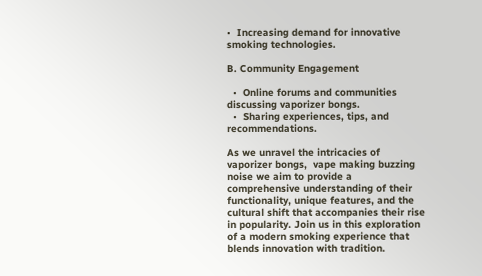•  Increasing demand for innovative smoking technologies.

B. Community Engagement

  •  Online forums and communities discussing vaporizer bongs.
  •  Sharing experiences, tips, and recommendations.

As we unravel the intricacies of vaporizer bongs,  vape making buzzing noise we aim to provide a comprehensive understanding of their functionality, unique features, and the cultural shift that accompanies their rise in popularity. Join us in this exploration of a modern smoking experience that blends innovation with tradition.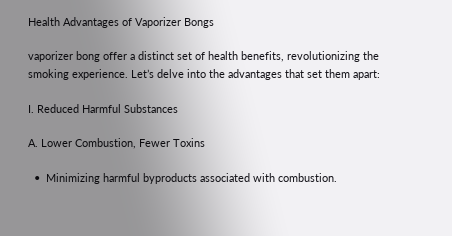Health Advantages of Vaporizer Bongs

vaporizer bong offer a distinct set of health benefits, revolutionizing the smoking experience. Let’s delve into the advantages that set them apart:

I. Reduced Harmful Substances

A. Lower Combustion, Fewer Toxins

  •  Minimizing harmful byproducts associated with combustion.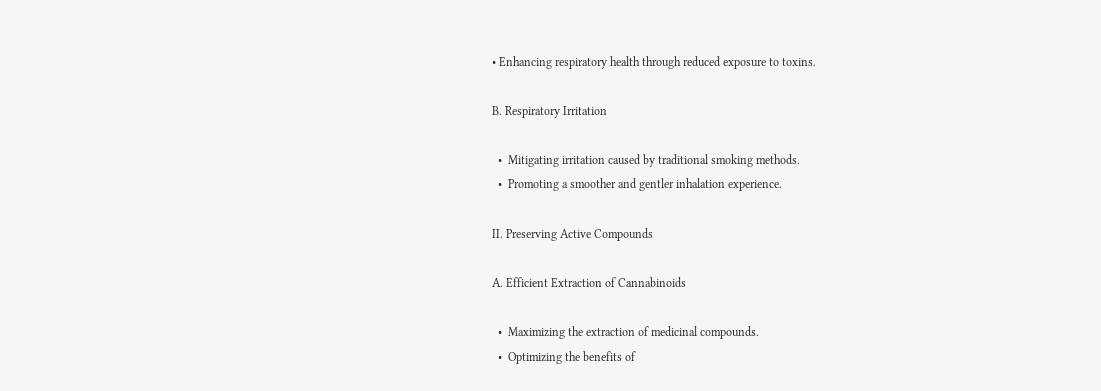• Enhancing respiratory health through reduced exposure to toxins.

B. Respiratory Irritation

  •  Mitigating irritation caused by traditional smoking methods.
  •  Promoting a smoother and gentler inhalation experience.

II. Preserving Active Compounds

A. Efficient Extraction of Cannabinoids

  •  Maximizing the extraction of medicinal compounds.
  •  Optimizing the benefits of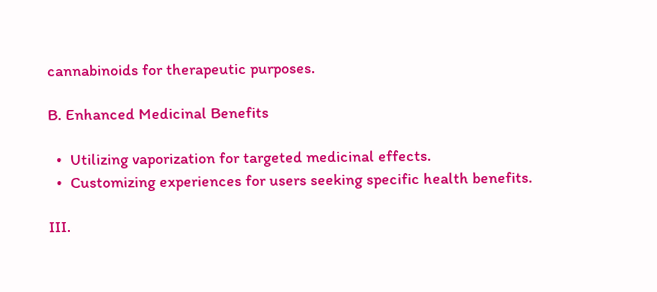cannabinoids for therapeutic purposes.

B. Enhanced Medicinal Benefits

  •  Utilizing vaporization for targeted medicinal effects.
  •  Customizing experiences for users seeking specific health benefits.

III.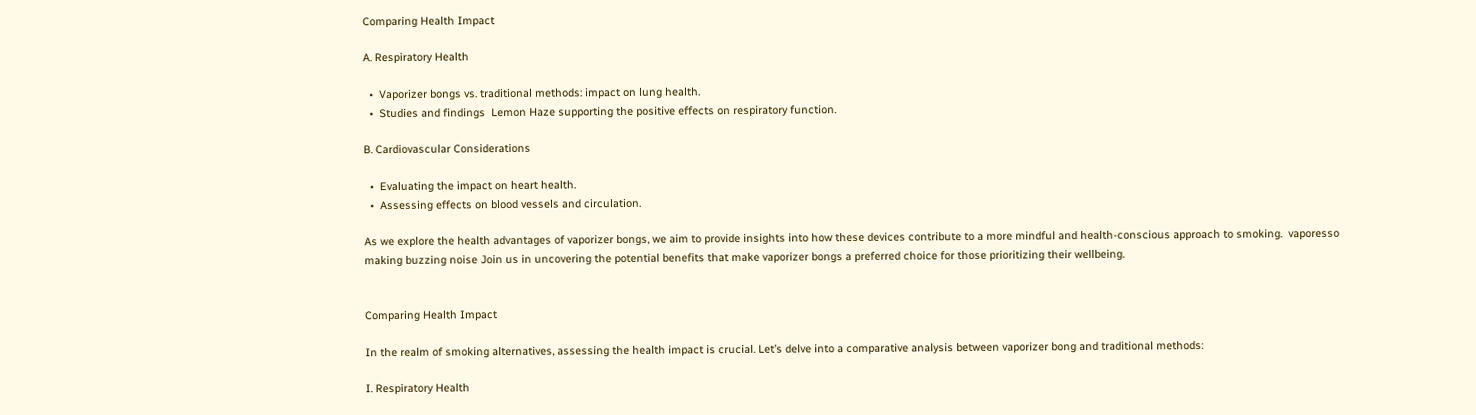Comparing Health Impact

A. Respiratory Health

  •  Vaporizer bongs vs. traditional methods: impact on lung health.
  •  Studies and findings  Lemon Haze supporting the positive effects on respiratory function.

B. Cardiovascular Considerations

  •  Evaluating the impact on heart health.
  •  Assessing effects on blood vessels and circulation.

As we explore the health advantages of vaporizer bongs, we aim to provide insights into how these devices contribute to a more mindful and health-conscious approach to smoking.  vaporesso making buzzing noise Join us in uncovering the potential benefits that make vaporizer bongs a preferred choice for those prioritizing their wellbeing.


Comparing Health Impact

In the realm of smoking alternatives, assessing the health impact is crucial. Let’s delve into a comparative analysis between vaporizer bong and traditional methods:

I. Respiratory Health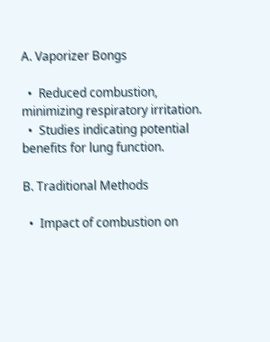A. Vaporizer Bongs

  •  Reduced combustion, minimizing respiratory irritation.
  •  Studies indicating potential benefits for lung function.

B. Traditional Methods

  •  Impact of combustion on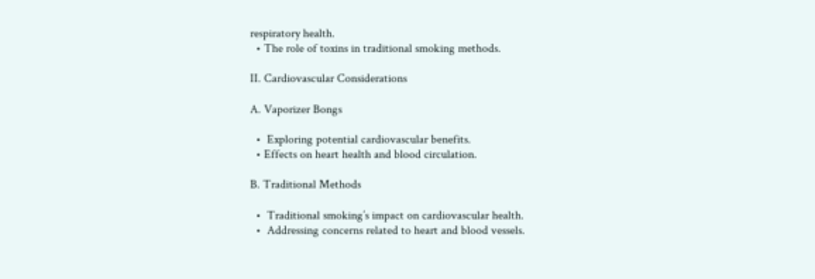respiratory health.
  • The role of toxins in traditional smoking methods.

II. Cardiovascular Considerations

A. Vaporizer Bongs

  •  Exploring potential cardiovascular benefits.
  • Effects on heart health and blood circulation.

B. Traditional Methods

  •  Traditional smoking’s impact on cardiovascular health.
  •  Addressing concerns related to heart and blood vessels.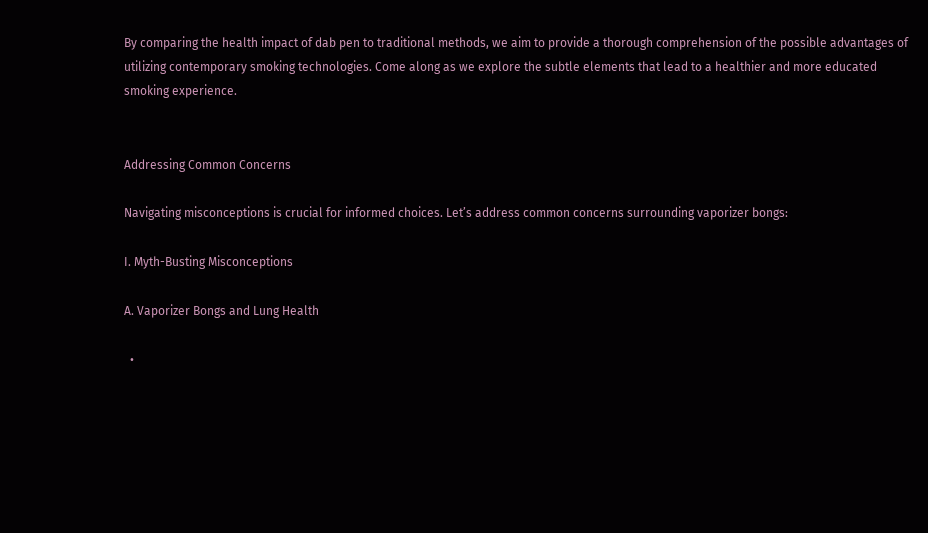By comparing the health impact of dab pen to traditional methods, we aim to provide a thorough comprehension of the possible advantages of utilizing contemporary smoking technologies. Come along as we explore the subtle elements that lead to a healthier and more educated smoking experience.


Addressing Common Concerns

Navigating misconceptions is crucial for informed choices. Let’s address common concerns surrounding vaporizer bongs:

I. Myth-Busting Misconceptions

A. Vaporizer Bongs and Lung Health

  •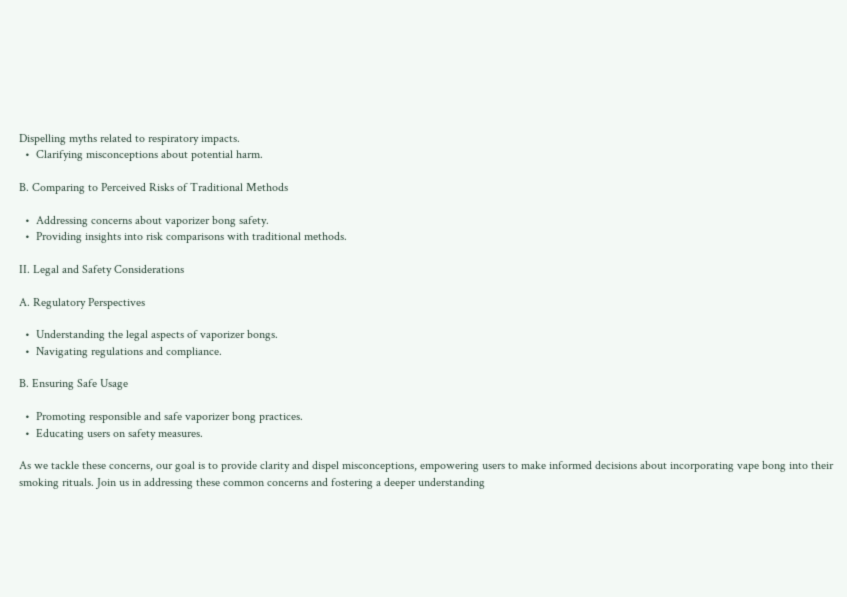Dispelling myths related to respiratory impacts.
  •  Clarifying misconceptions about potential harm.

B. Comparing to Perceived Risks of Traditional Methods

  •  Addressing concerns about vaporizer bong safety.
  •  Providing insights into risk comparisons with traditional methods.

II. Legal and Safety Considerations

A. Regulatory Perspectives

  •  Understanding the legal aspects of vaporizer bongs.
  •  Navigating regulations and compliance.

B. Ensuring Safe Usage

  •  Promoting responsible and safe vaporizer bong practices.
  •  Educating users on safety measures.

As we tackle these concerns, our goal is to provide clarity and dispel misconceptions, empowering users to make informed decisions about incorporating vape bong into their smoking rituals. Join us in addressing these common concerns and fostering a deeper understanding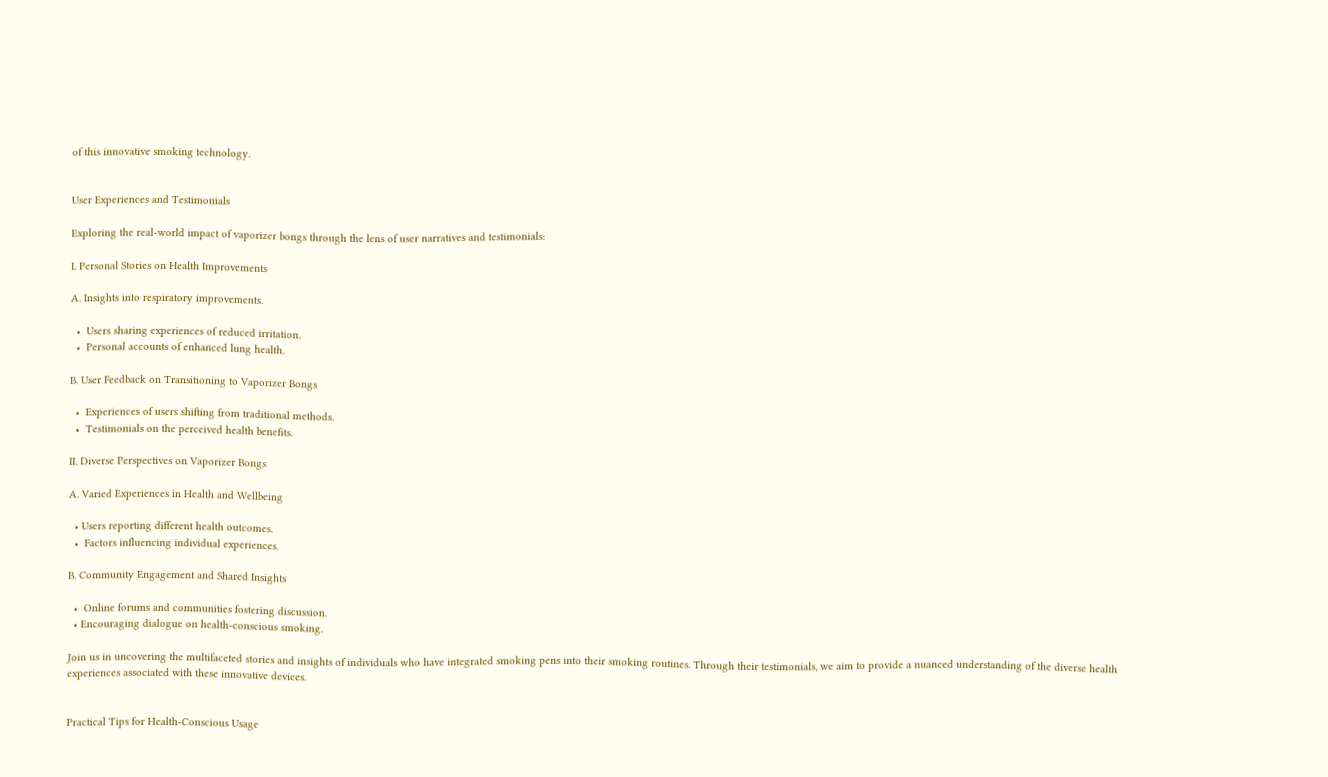of this innovative smoking technology.


User Experiences and Testimonials

Exploring the real-world impact of vaporizer bongs through the lens of user narratives and testimonials:

I. Personal Stories on Health Improvements

A. Insights into respiratory improvements.

  •  Users sharing experiences of reduced irritation.
  •  Personal accounts of enhanced lung health.

B. User Feedback on Transitioning to Vaporizer Bongs

  •  Experiences of users shifting from traditional methods.
  •  Testimonials on the perceived health benefits.

II. Diverse Perspectives on Vaporizer Bongs

A. Varied Experiences in Health and Wellbeing

  • Users reporting different health outcomes.
  •  Factors influencing individual experiences.

B. Community Engagement and Shared Insights

  •  Online forums and communities fostering discussion.
  • Encouraging dialogue on health-conscious smoking.

Join us in uncovering the multifaceted stories and insights of individuals who have integrated smoking pens into their smoking routines. Through their testimonials, we aim to provide a nuanced understanding of the diverse health experiences associated with these innovative devices.


Practical Tips for Health-Conscious Usage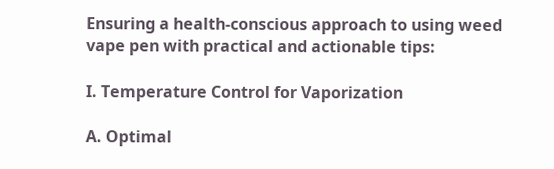Ensuring a health-conscious approach to using weed vape pen with practical and actionable tips:

I. Temperature Control for Vaporization

A. Optimal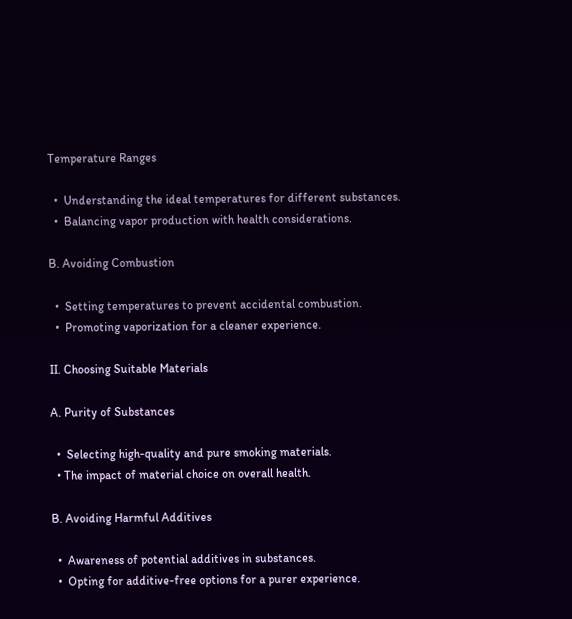Temperature Ranges

  •  Understanding the ideal temperatures for different substances.
  •  Balancing vapor production with health considerations.

B. Avoiding Combustion

  •  Setting temperatures to prevent accidental combustion.
  •  Promoting vaporization for a cleaner experience.

II. Choosing Suitable Materials

A. Purity of Substances

  •  Selecting high-quality and pure smoking materials.
  • The impact of material choice on overall health.

B. Avoiding Harmful Additives

  •  Awareness of potential additives in substances.
  •  Opting for additive-free options for a purer experience.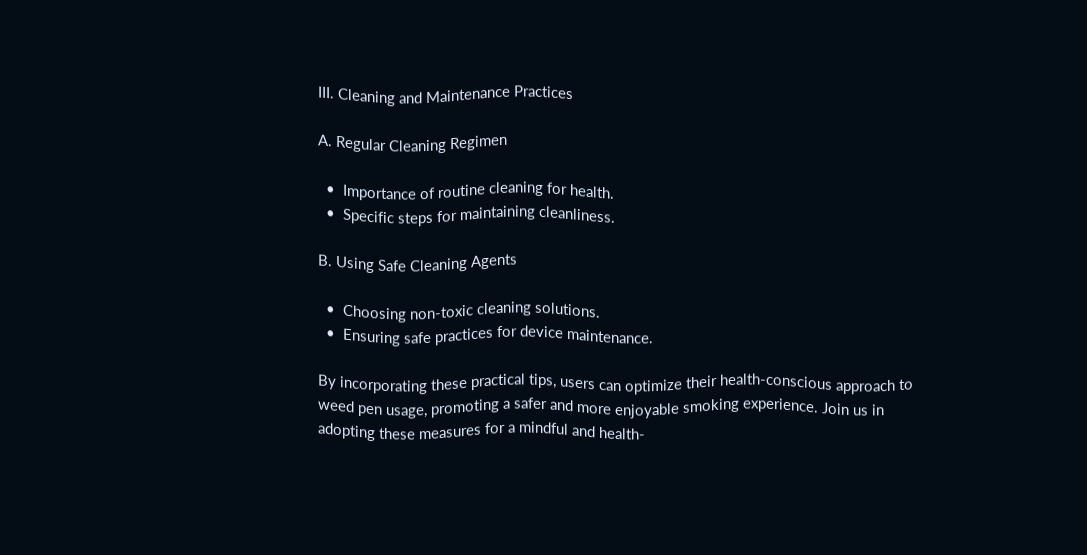III. Cleaning and Maintenance Practices

A. Regular Cleaning Regimen

  •  Importance of routine cleaning for health.
  •  Specific steps for maintaining cleanliness.

B. Using Safe Cleaning Agents

  •  Choosing non-toxic cleaning solutions.
  •  Ensuring safe practices for device maintenance.

By incorporating these practical tips, users can optimize their health-conscious approach to weed pen usage, promoting a safer and more enjoyable smoking experience. Join us in adopting these measures for a mindful and health-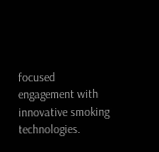focused engagement with innovative smoking technologies.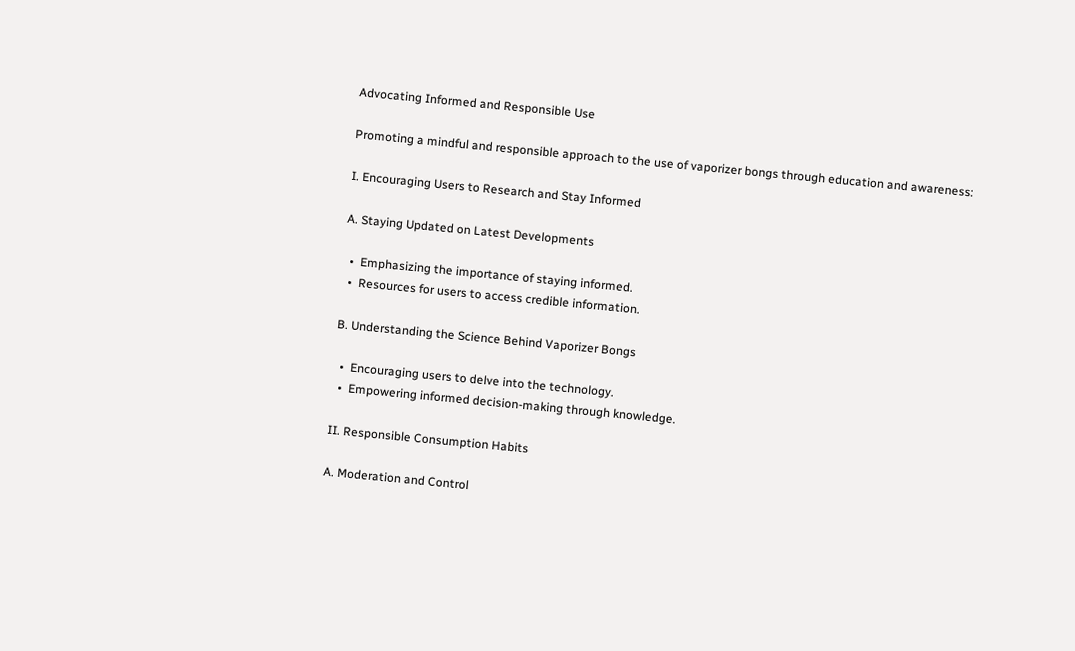Advocating Informed and Responsible Use

Promoting a mindful and responsible approach to the use of vaporizer bongs through education and awareness:

I. Encouraging Users to Research and Stay Informed

A. Staying Updated on Latest Developments

  •  Emphasizing the importance of staying informed.
  •  Resources for users to access credible information.

B. Understanding the Science Behind Vaporizer Bongs

  •  Encouraging users to delve into the technology.
  •  Empowering informed decision-making through knowledge.

II. Responsible Consumption Habits

A. Moderation and Control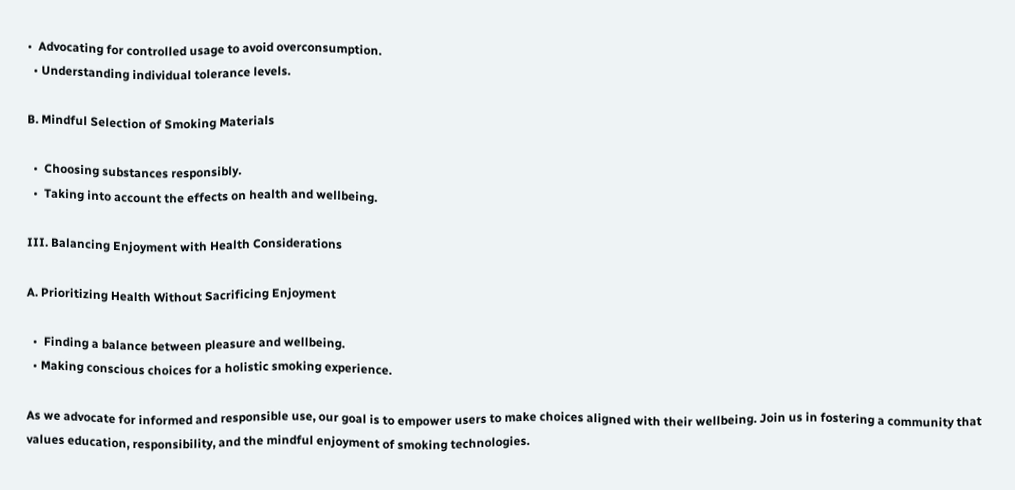•  Advocating for controlled usage to avoid overconsumption.
  • Understanding individual tolerance levels.

B. Mindful Selection of Smoking Materials

  •  Choosing substances responsibly.
  •  Taking into account the effects on health and wellbeing.

III. Balancing Enjoyment with Health Considerations

A. Prioritizing Health Without Sacrificing Enjoyment

  •  Finding a balance between pleasure and wellbeing.
  • Making conscious choices for a holistic smoking experience.

As we advocate for informed and responsible use, our goal is to empower users to make choices aligned with their wellbeing. Join us in fostering a community that values education, responsibility, and the mindful enjoyment of smoking technologies.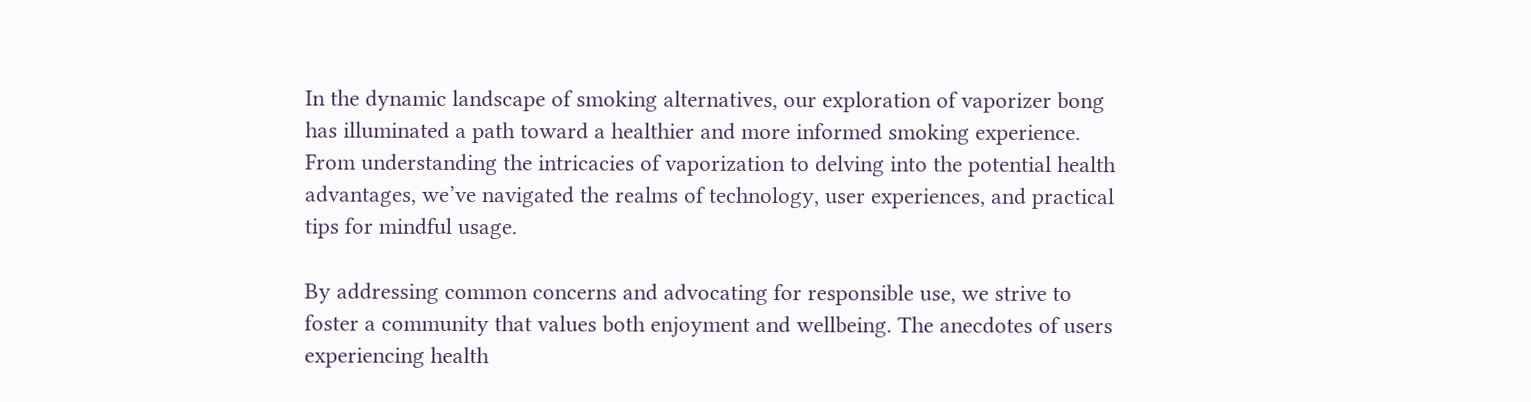In the dynamic landscape of smoking alternatives, our exploration of vaporizer bong has illuminated a path toward a healthier and more informed smoking experience. From understanding the intricacies of vaporization to delving into the potential health advantages, we’ve navigated the realms of technology, user experiences, and practical tips for mindful usage.

By addressing common concerns and advocating for responsible use, we strive to foster a community that values both enjoyment and wellbeing. The anecdotes of users experiencing health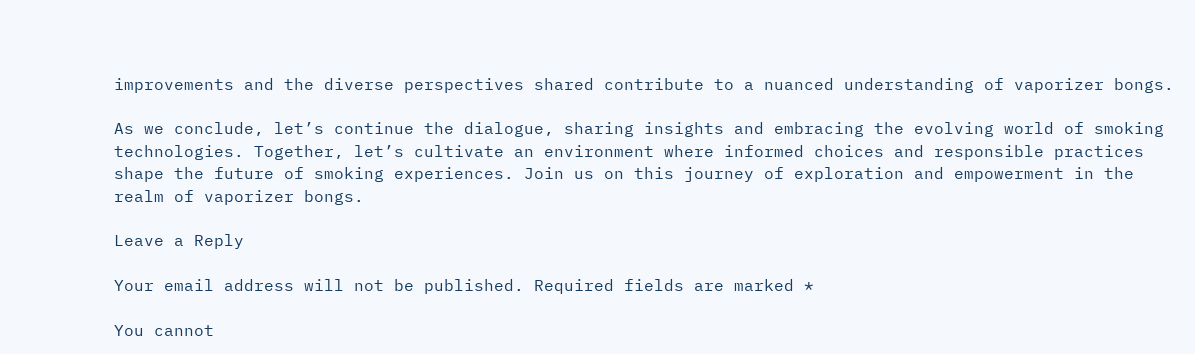improvements and the diverse perspectives shared contribute to a nuanced understanding of vaporizer bongs.

As we conclude, let’s continue the dialogue, sharing insights and embracing the evolving world of smoking technologies. Together, let’s cultivate an environment where informed choices and responsible practices shape the future of smoking experiences. Join us on this journey of exploration and empowerment in the realm of vaporizer bongs.

Leave a Reply

Your email address will not be published. Required fields are marked *

You cannot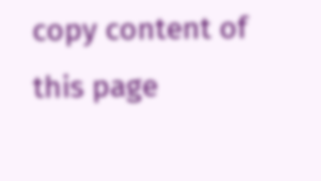copy content of this page